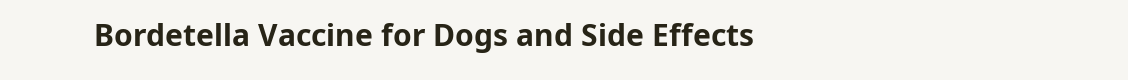Bordetella Vaccine for Dogs and Side Effects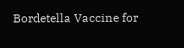Bordetella Vaccine for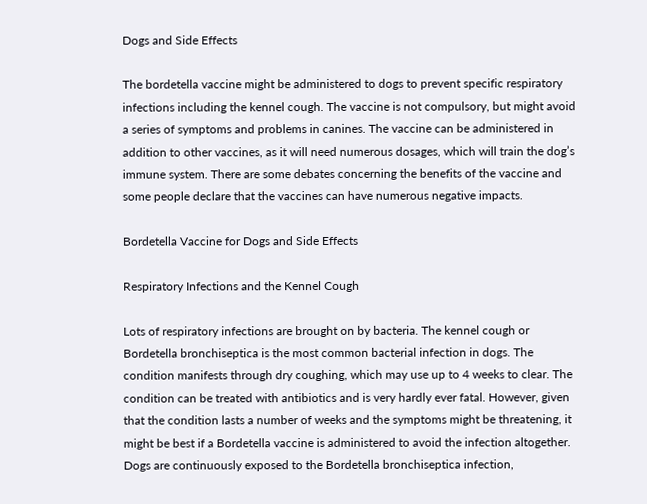Dogs and Side Effects

The bordetella vaccine might be administered to dogs to prevent specific respiratory infections including the kennel cough. The vaccine is not compulsory, but might avoid a series of symptoms and problems in canines. The vaccine can be administered in addition to other vaccines, as it will need numerous dosages, which will train the dog’s immune system. There are some debates concerning the benefits of the vaccine and some people declare that the vaccines can have numerous negative impacts.

Bordetella Vaccine for Dogs and Side Effects

Respiratory Infections and the Kennel Cough

Lots of respiratory infections are brought on by bacteria. The kennel cough or Bordetella bronchiseptica is the most common bacterial infection in dogs. The condition manifests through dry coughing, which may use up to 4 weeks to clear. The condition can be treated with antibiotics and is very hardly ever fatal. However, given that the condition lasts a number of weeks and the symptoms might be threatening, it might be best if a Bordetella vaccine is administered to avoid the infection altogether. Dogs are continuously exposed to the Bordetella bronchiseptica infection,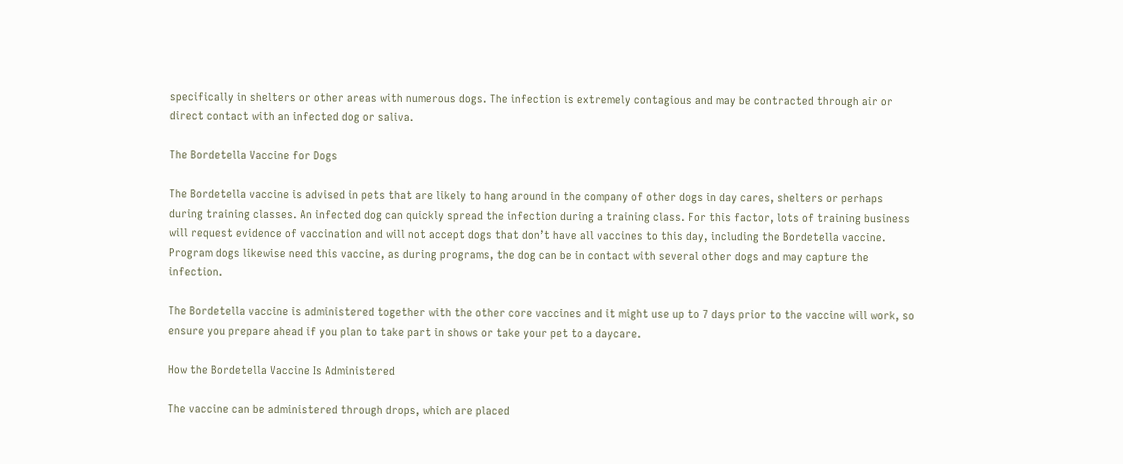specifically in shelters or other areas with numerous dogs. The infection is extremely contagious and may be contracted through air or direct contact with an infected dog or saliva.

The Bordetella Vaccine for Dogs

The Bordetella vaccine is advised in pets that are likely to hang around in the company of other dogs in day cares, shelters or perhaps during training classes. An infected dog can quickly spread the infection during a training class. For this factor, lots of training business will request evidence of vaccination and will not accept dogs that don’t have all vaccines to this day, including the Bordetella vaccine. Program dogs likewise need this vaccine, as during programs, the dog can be in contact with several other dogs and may capture the infection.

The Bordetella vaccine is administered together with the other core vaccines and it might use up to 7 days prior to the vaccine will work, so ensure you prepare ahead if you plan to take part in shows or take your pet to a daycare.

How the Bordetella Vaccine Is Administered

The vaccine can be administered through drops, which are placed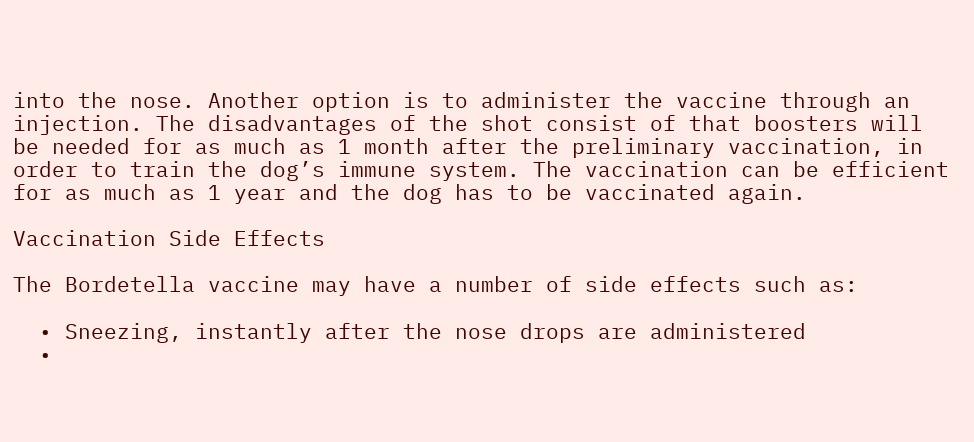into the nose. Another option is to administer the vaccine through an injection. The disadvantages of the shot consist of that boosters will be needed for as much as 1 month after the preliminary vaccination, in order to train the dog’s immune system. The vaccination can be efficient for as much as 1 year and the dog has to be vaccinated again.

Vaccination Side Effects

The Bordetella vaccine may have a number of side effects such as:

  • Sneezing, instantly after the nose drops are administered
  •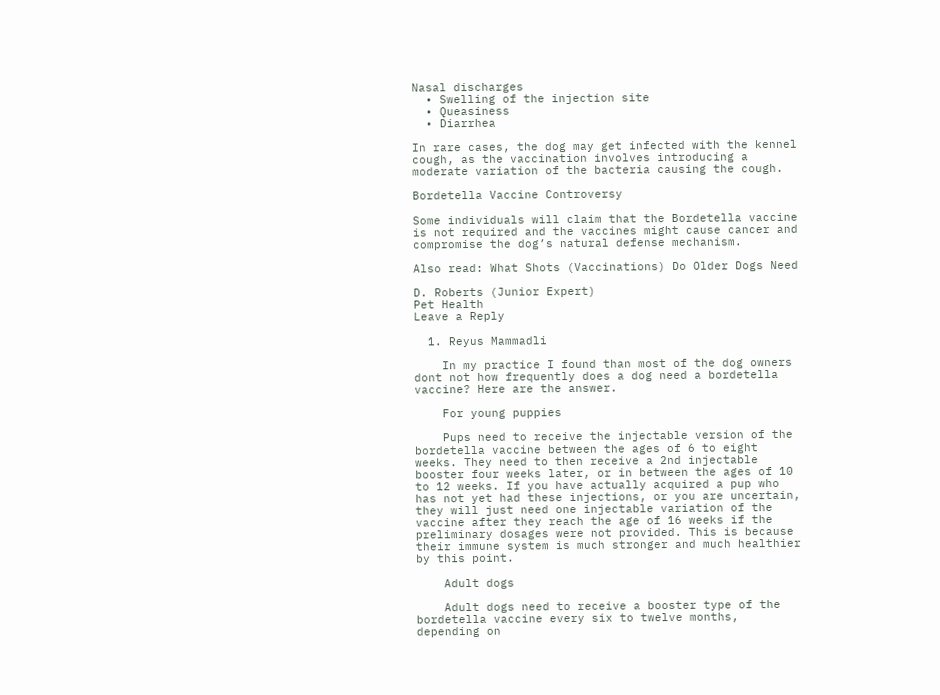Nasal discharges
  • Swelling of the injection site
  • Queasiness
  • Diarrhea

In rare cases, the dog may get infected with the kennel cough, as the vaccination involves introducing a moderate variation of the bacteria causing the cough.

Bordetella Vaccine Controversy

Some individuals will claim that the Bordetella vaccine is not required and the vaccines might cause cancer and compromise the dog’s natural defense mechanism.

Also read: What Shots (Vaccinations) Do Older Dogs Need

D. Roberts (Junior Expert)
Pet Health
Leave a Reply

  1. Reyus Mammadli

    In my practice I found than most of the dog owners dont not how frequently does a dog need a bordetella vaccine? Here are the answer.

    For young puppies

    Pups need to receive the injectable version of the bordetella vaccine between the ages of 6 to eight weeks. They need to then receive a 2nd injectable booster four weeks later, or in between the ages of 10 to 12 weeks. If you have actually acquired a pup who has not yet had these injections, or you are uncertain, they will just need one injectable variation of the vaccine after they reach the age of 16 weeks if the preliminary dosages were not provided. This is because their immune system is much stronger and much healthier by this point.

    Adult dogs

    Adult dogs need to receive a booster type of the bordetella vaccine every six to twelve months, depending on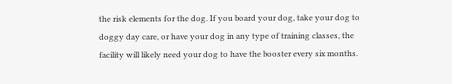the risk elements for the dog. If you board your dog, take your dog to doggy day care, or have your dog in any type of training classes, the facility will likely need your dog to have the booster every six months.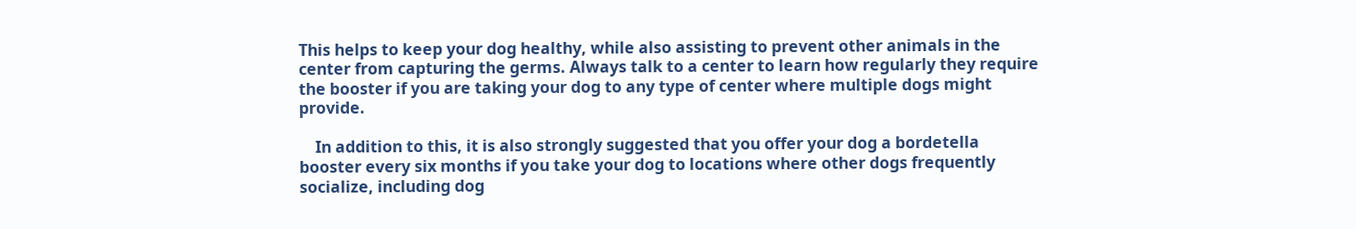This helps to keep your dog healthy, while also assisting to prevent other animals in the center from capturing the germs. Always talk to a center to learn how regularly they require the booster if you are taking your dog to any type of center where multiple dogs might provide.

    In addition to this, it is also strongly suggested that you offer your dog a bordetella booster every six months if you take your dog to locations where other dogs frequently socialize, including dog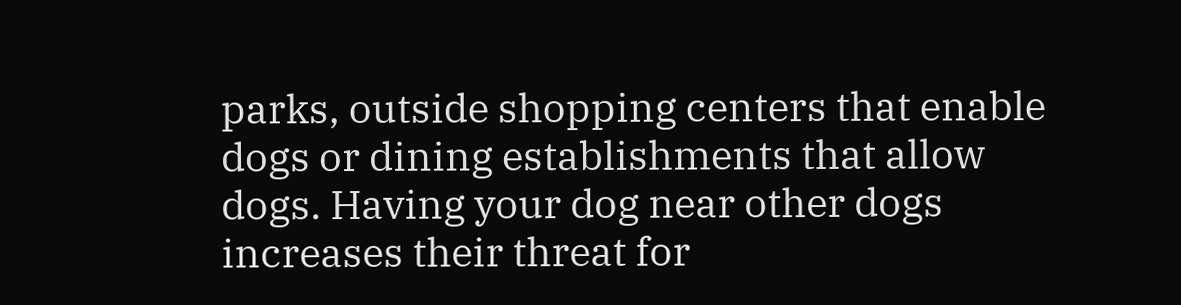parks, outside shopping centers that enable dogs or dining establishments that allow dogs. Having your dog near other dogs increases their threat for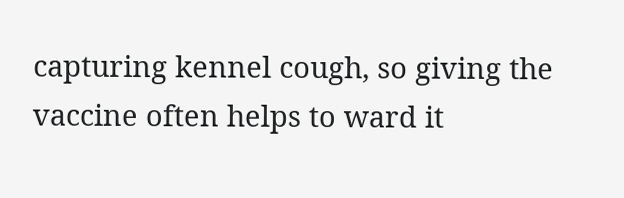capturing kennel cough, so giving the vaccine often helps to ward it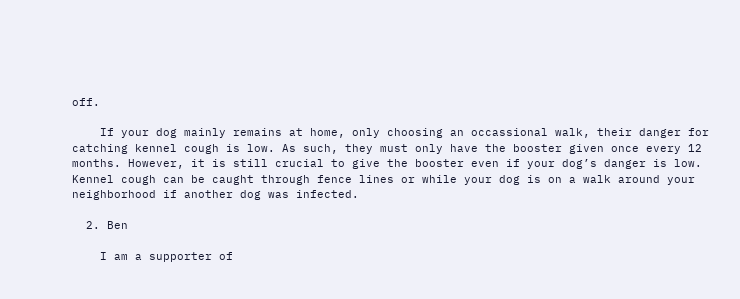off.

    If your dog mainly remains at home, only choosing an occassional walk, their danger for catching kennel cough is low. As such, they must only have the booster given once every 12 months. However, it is still crucial to give the booster even if your dog’s danger is low. Kennel cough can be caught through fence lines or while your dog is on a walk around your neighborhood if another dog was infected.

  2. Ben

    I am a supporter of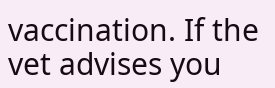vaccination. If the vet advises you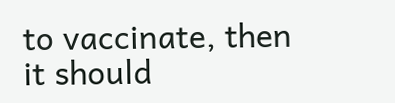to vaccinate, then it should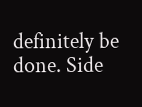definitely be done. Side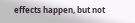effects happen, but not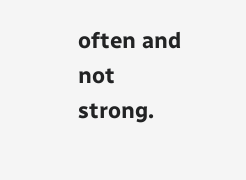often and not strong.